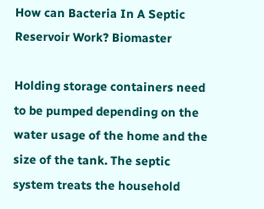How can Bacteria In A Septic Reservoir Work? Biomaster

Holding storage containers need to be pumped depending on the water usage of the home and the size of the tank. The septic system treats the household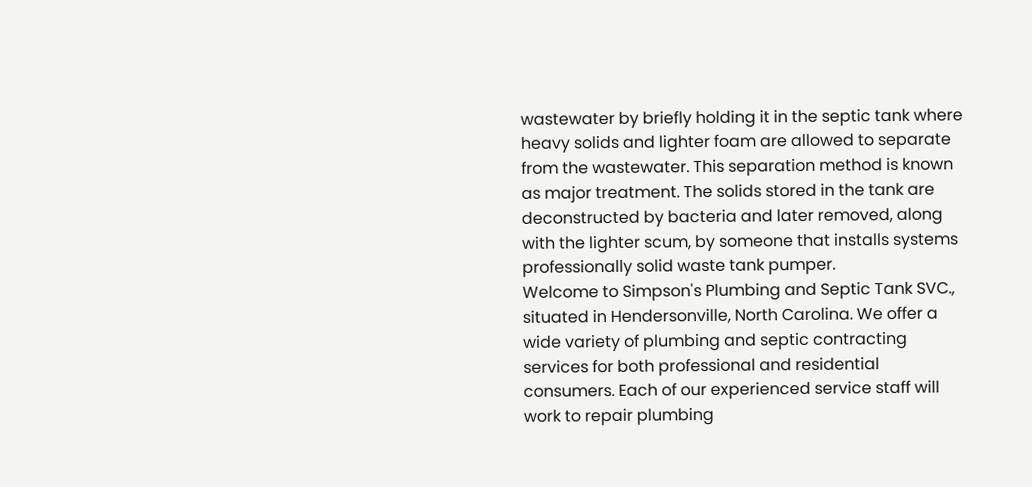wastewater by briefly holding it in the septic tank where heavy solids and lighter foam are allowed to separate from the wastewater. This separation method is known as major treatment. The solids stored in the tank are deconstructed by bacteria and later removed, along with the lighter scum, by someone that installs systems professionally solid waste tank pumper.
Welcome to Simpson's Plumbing and Septic Tank SVC., situated in Hendersonville, North Carolina. We offer a wide variety of plumbing and septic contracting services for both professional and residential consumers. Each of our experienced service staff will work to repair plumbing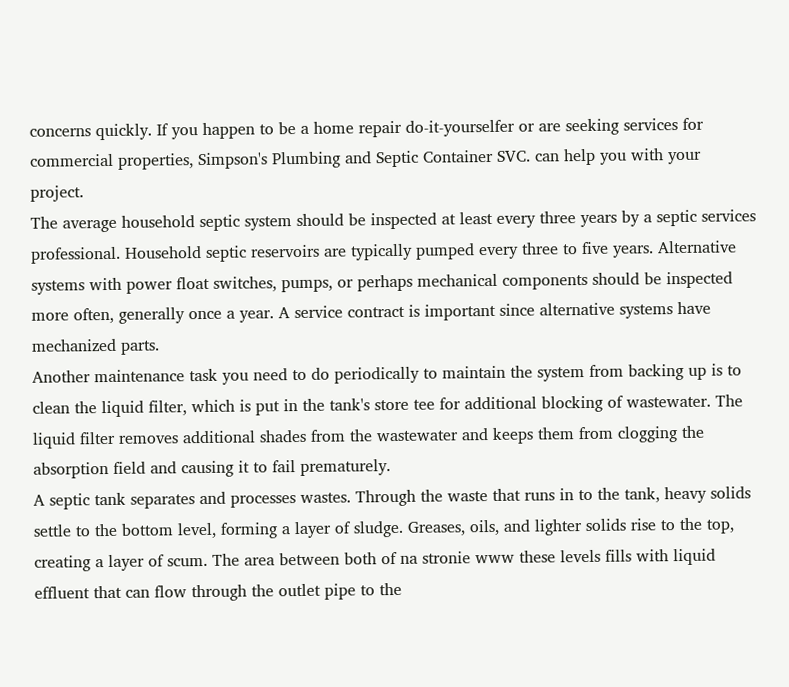concerns quickly. If you happen to be a home repair do-it-yourselfer or are seeking services for commercial properties, Simpson's Plumbing and Septic Container SVC. can help you with your project.
The average household septic system should be inspected at least every three years by a septic services professional. Household septic reservoirs are typically pumped every three to five years. Alternative systems with power float switches, pumps, or perhaps mechanical components should be inspected more often, generally once a year. A service contract is important since alternative systems have mechanized parts.
Another maintenance task you need to do periodically to maintain the system from backing up is to clean the liquid filter, which is put in the tank's store tee for additional blocking of wastewater. The liquid filter removes additional shades from the wastewater and keeps them from clogging the absorption field and causing it to fail prematurely.
A septic tank separates and processes wastes. Through the waste that runs in to the tank, heavy solids settle to the bottom level, forming a layer of sludge. Greases, oils, and lighter solids rise to the top, creating a layer of scum. The area between both of na stronie www these levels fills with liquid effluent that can flow through the outlet pipe to the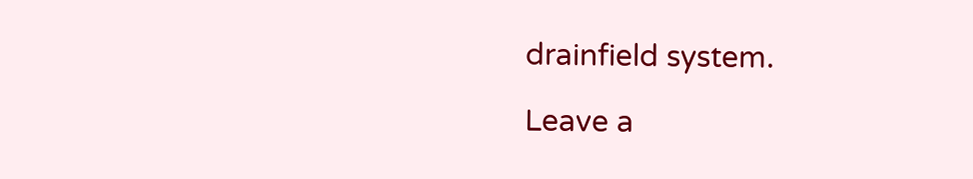drainfield system.

Leave a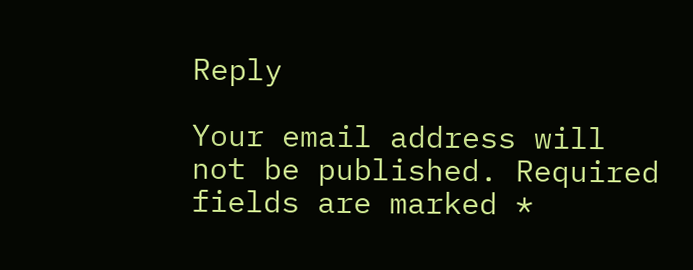Reply

Your email address will not be published. Required fields are marked *